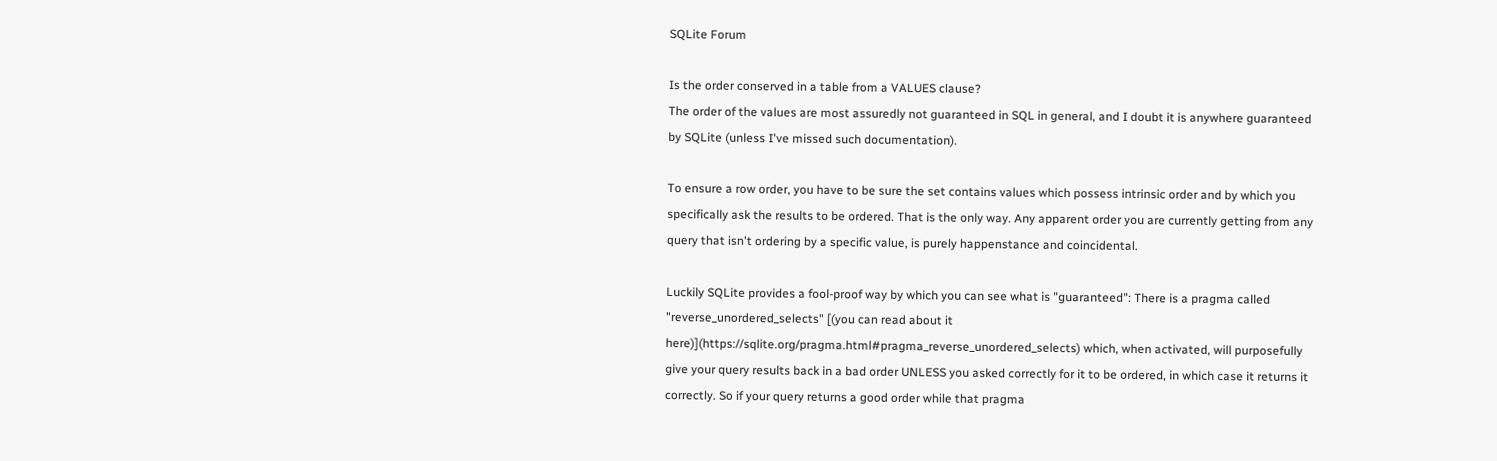SQLite Forum

Is the order conserved in a table from a VALUES clause?
The order of the values are most assuredly not guaranteed in SQL in general, and I doubt it is anywhere guaranteed by SQLite (unless I've missed such documentation).

To ensure a row order, you have to be sure the set contains values which possess intrinsic order and by which you specifically ask the results to be ordered. That is the only way. Any apparent order you are currently getting from any query that isn't ordering by a specific value, is purely happenstance and coincidental.

Luckily SQLite provides a fool-proof way by which you can see what is "guaranteed": There is a pragma called "reverse_unordered_selects" [(you can read about it here)](https://sqlite.org/pragma.html#pragma_reverse_unordered_selects) which, when activated, will purposefully give your query results back in a bad order UNLESS you asked correctly for it to be ordered, in which case it returns it correctly. So if your query returns a good order while that pragma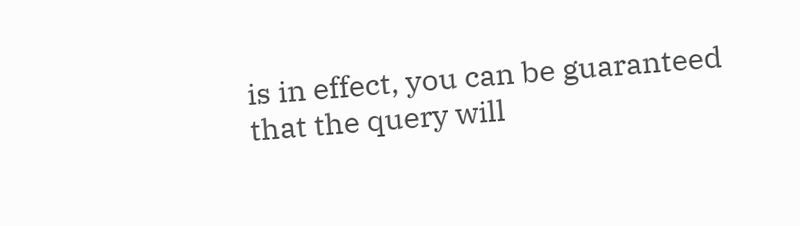is in effect, you can be guaranteed that the query will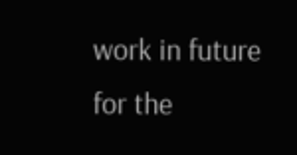work in future for the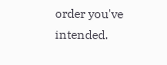order you've intended.